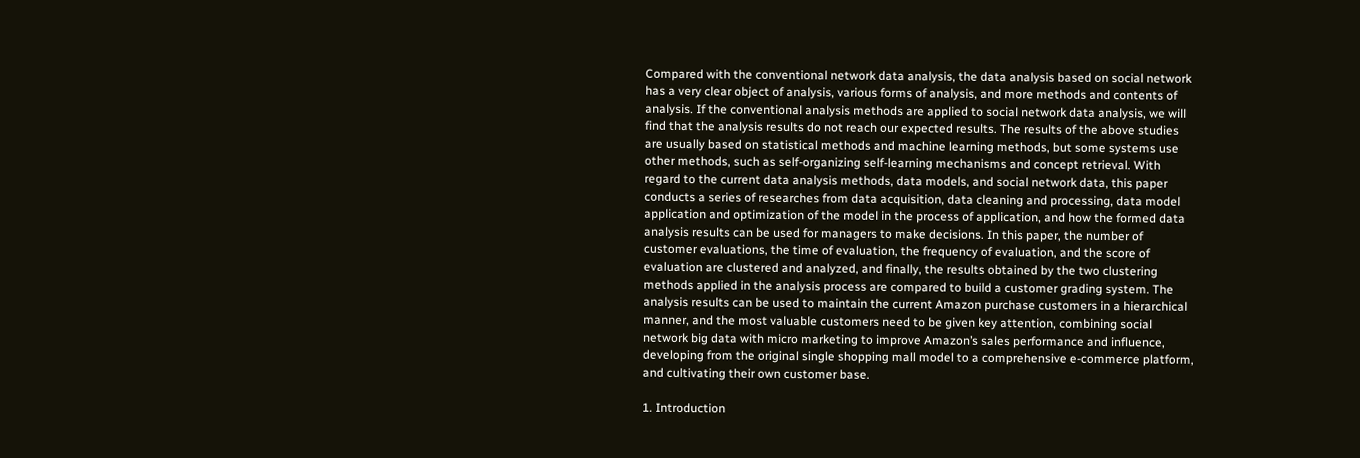Compared with the conventional network data analysis, the data analysis based on social network has a very clear object of analysis, various forms of analysis, and more methods and contents of analysis. If the conventional analysis methods are applied to social network data analysis, we will find that the analysis results do not reach our expected results. The results of the above studies are usually based on statistical methods and machine learning methods, but some systems use other methods, such as self-organizing self-learning mechanisms and concept retrieval. With regard to the current data analysis methods, data models, and social network data, this paper conducts a series of researches from data acquisition, data cleaning and processing, data model application and optimization of the model in the process of application, and how the formed data analysis results can be used for managers to make decisions. In this paper, the number of customer evaluations, the time of evaluation, the frequency of evaluation, and the score of evaluation are clustered and analyzed, and finally, the results obtained by the two clustering methods applied in the analysis process are compared to build a customer grading system. The analysis results can be used to maintain the current Amazon purchase customers in a hierarchical manner, and the most valuable customers need to be given key attention, combining social network big data with micro marketing to improve Amazon’s sales performance and influence, developing from the original single shopping mall model to a comprehensive e-commerce platform, and cultivating their own customer base.

1. Introduction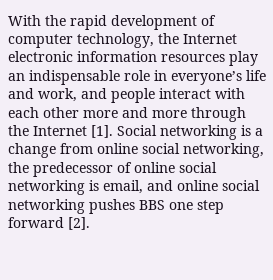With the rapid development of computer technology, the Internet electronic information resources play an indispensable role in everyone’s life and work, and people interact with each other more and more through the Internet [1]. Social networking is a change from online social networking, the predecessor of online social networking is email, and online social networking pushes BBS one step forward [2].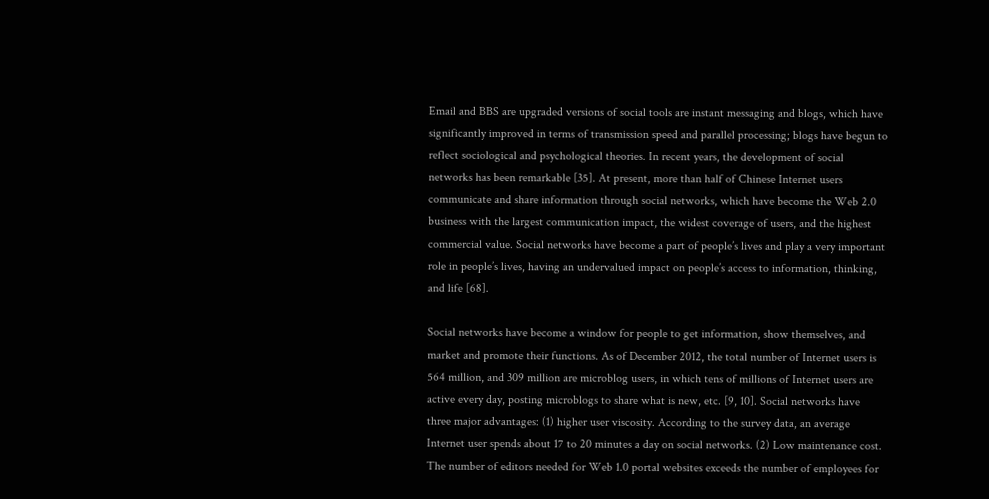Email and BBS are upgraded versions of social tools are instant messaging and blogs, which have significantly improved in terms of transmission speed and parallel processing; blogs have begun to reflect sociological and psychological theories. In recent years, the development of social networks has been remarkable [35]. At present, more than half of Chinese Internet users communicate and share information through social networks, which have become the Web 2.0 business with the largest communication impact, the widest coverage of users, and the highest commercial value. Social networks have become a part of people’s lives and play a very important role in people’s lives, having an undervalued impact on people’s access to information, thinking, and life [68].

Social networks have become a window for people to get information, show themselves, and market and promote their functions. As of December 2012, the total number of Internet users is 564 million, and 309 million are microblog users, in which tens of millions of Internet users are active every day, posting microblogs to share what is new, etc. [9, 10]. Social networks have three major advantages: (1) higher user viscosity. According to the survey data, an average Internet user spends about 17 to 20 minutes a day on social networks. (2) Low maintenance cost. The number of editors needed for Web 1.0 portal websites exceeds the number of employees for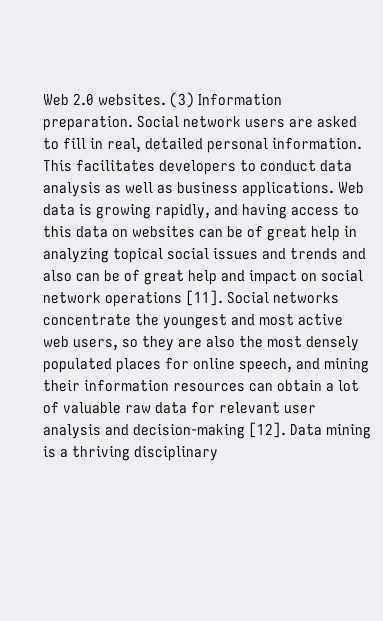Web 2.0 websites. (3) Information preparation. Social network users are asked to fill in real, detailed personal information. This facilitates developers to conduct data analysis as well as business applications. Web data is growing rapidly, and having access to this data on websites can be of great help in analyzing topical social issues and trends and also can be of great help and impact on social network operations [11]. Social networks concentrate the youngest and most active web users, so they are also the most densely populated places for online speech, and mining their information resources can obtain a lot of valuable raw data for relevant user analysis and decision-making [12]. Data mining is a thriving disciplinary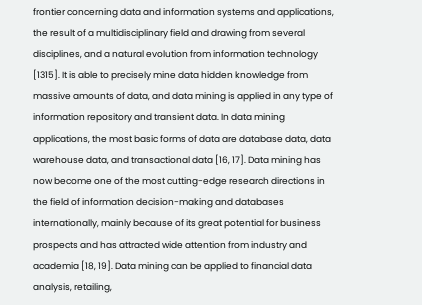frontier concerning data and information systems and applications, the result of a multidisciplinary field and drawing from several disciplines, and a natural evolution from information technology [1315]. It is able to precisely mine data hidden knowledge from massive amounts of data, and data mining is applied in any type of information repository and transient data. In data mining applications, the most basic forms of data are database data, data warehouse data, and transactional data [16, 17]. Data mining has now become one of the most cutting-edge research directions in the field of information decision-making and databases internationally, mainly because of its great potential for business prospects and has attracted wide attention from industry and academia [18, 19]. Data mining can be applied to financial data analysis, retailing,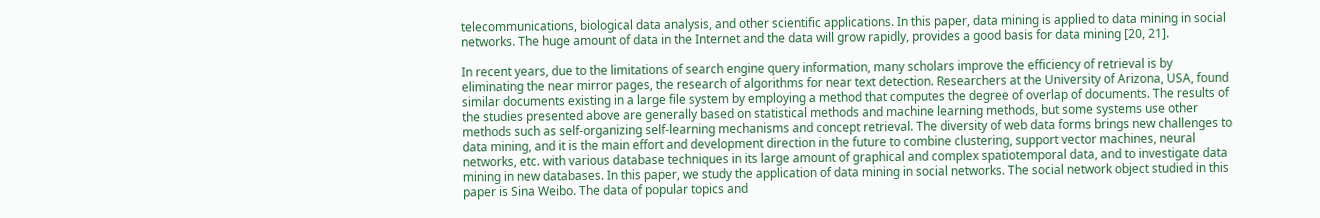telecommunications, biological data analysis, and other scientific applications. In this paper, data mining is applied to data mining in social networks. The huge amount of data in the Internet and the data will grow rapidly, provides a good basis for data mining [20, 21].

In recent years, due to the limitations of search engine query information, many scholars improve the efficiency of retrieval is by eliminating the near mirror pages, the research of algorithms for near text detection. Researchers at the University of Arizona, USA, found similar documents existing in a large file system by employing a method that computes the degree of overlap of documents. The results of the studies presented above are generally based on statistical methods and machine learning methods, but some systems use other methods such as self-organizing self-learning mechanisms and concept retrieval. The diversity of web data forms brings new challenges to data mining, and it is the main effort and development direction in the future to combine clustering, support vector machines, neural networks, etc. with various database techniques in its large amount of graphical and complex spatiotemporal data, and to investigate data mining in new databases. In this paper, we study the application of data mining in social networks. The social network object studied in this paper is Sina Weibo. The data of popular topics and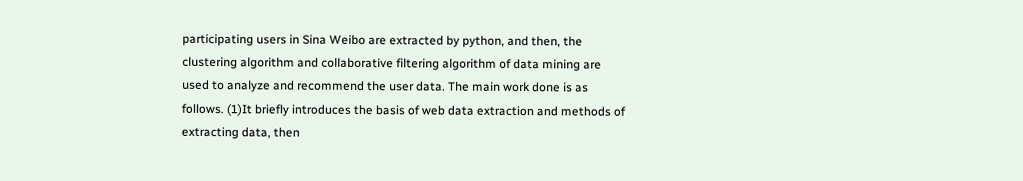participating users in Sina Weibo are extracted by python, and then, the clustering algorithm and collaborative filtering algorithm of data mining are used to analyze and recommend the user data. The main work done is as follows. (1)It briefly introduces the basis of web data extraction and methods of extracting data, then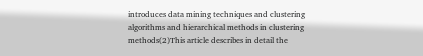introduces data mining techniques and clustering algorithms and hierarchical methods in clustering methods(2)This article describes in detail the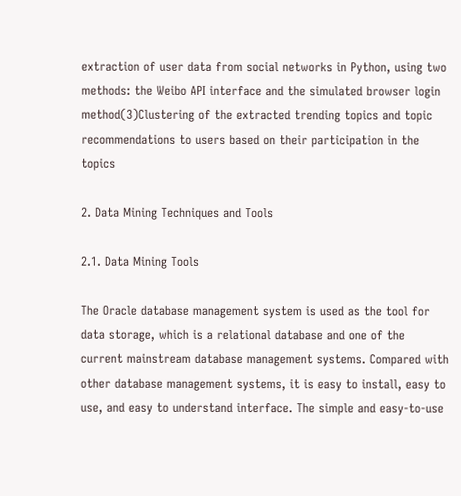extraction of user data from social networks in Python, using two methods: the Weibo API interface and the simulated browser login method(3)Clustering of the extracted trending topics and topic recommendations to users based on their participation in the topics

2. Data Mining Techniques and Tools

2.1. Data Mining Tools

The Oracle database management system is used as the tool for data storage, which is a relational database and one of the current mainstream database management systems. Compared with other database management systems, it is easy to install, easy to use, and easy to understand interface. The simple and easy-to-use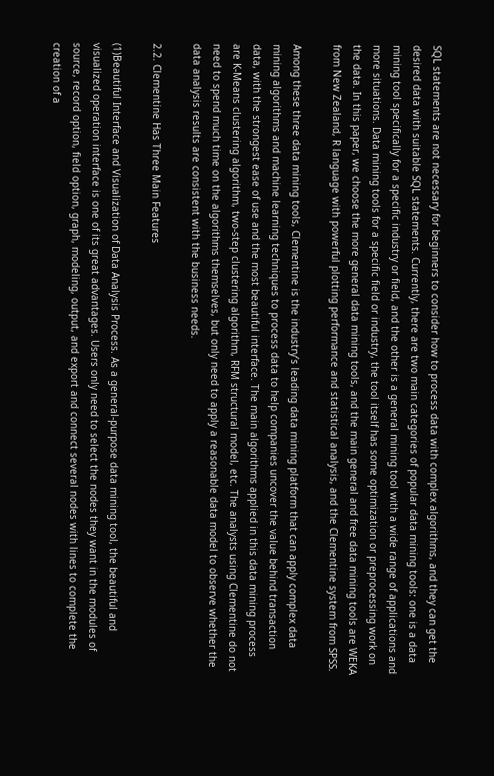SQL statements are not necessary for beginners to consider how to process data with complex algorithms, and they can get the desired data with suitable SQL statements. Currently, there are two main categories of popular data mining tools: one is a data mining tool specifically for a specific industry or field, and the other is a general mining tool with a wide range of applications and more situations. Data mining tools for a specific field or industry, the tool itself has some optimization or preprocessing work on the data. In this paper, we choose the more general data mining tools, and the main general and free data mining tools are WEKA from New Zealand, R language with powerful plotting performance and statistical analysis, and the Clementine system from SPSS.

Among these three data mining tools, Clementine is the industry’s leading data mining platform that can apply complex data mining algorithms and machine learning techniques to process data to help companies uncover the value behind transaction data, with the strongest ease of use and the most beautiful interface. The main algorithms applied in this data mining process are K-Means clustering algorithm, two-step clustering algorithm, RFM structural model, etc. The analysts using Clementine do not need to spend much time on the algorithms themselves, but only need to apply a reasonable data model to observe whether the data analysis results are consistent with the business needs.

2.2. Clementine Has Three Main Features

(1)Beautiful Interface and Visualization of Data Analysis Process. As a general-purpose data mining tool, the beautiful and visualized operation interface is one of its great advantages. Users only need to select the nodes they want in the modules of source, record option, field option, graph, modeling, output, and export and connect several nodes with lines to complete the creation of a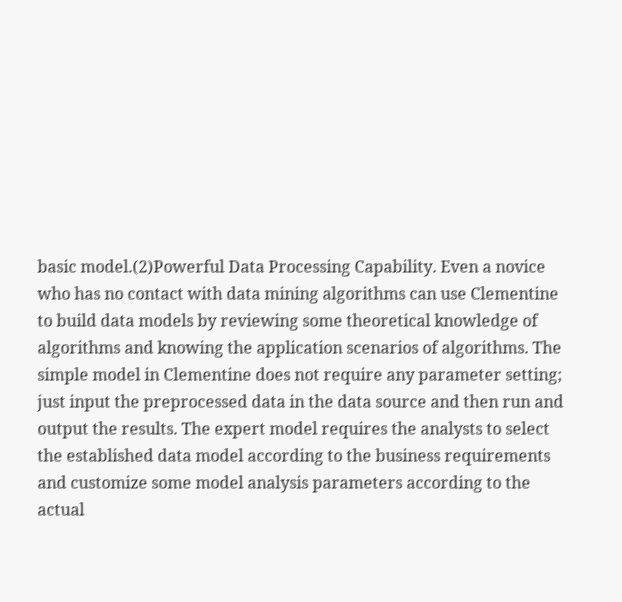basic model.(2)Powerful Data Processing Capability. Even a novice who has no contact with data mining algorithms can use Clementine to build data models by reviewing some theoretical knowledge of algorithms and knowing the application scenarios of algorithms. The simple model in Clementine does not require any parameter setting; just input the preprocessed data in the data source and then run and output the results. The expert model requires the analysts to select the established data model according to the business requirements and customize some model analysis parameters according to the actual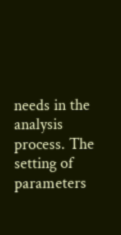needs in the analysis process. The setting of parameters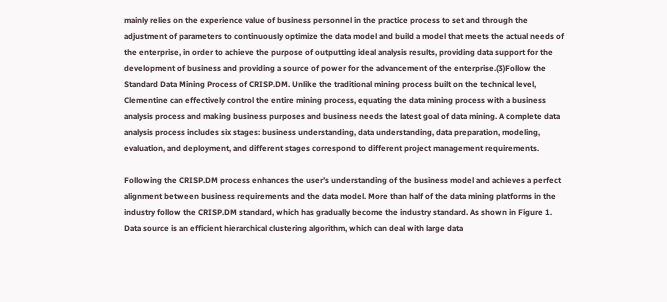mainly relies on the experience value of business personnel in the practice process to set and through the adjustment of parameters to continuously optimize the data model and build a model that meets the actual needs of the enterprise, in order to achieve the purpose of outputting ideal analysis results, providing data support for the development of business and providing a source of power for the advancement of the enterprise.(3)Follow the Standard Data Mining Process of CRISP.DM. Unlike the traditional mining process built on the technical level, Clementine can effectively control the entire mining process, equating the data mining process with a business analysis process and making business purposes and business needs the latest goal of data mining. A complete data analysis process includes six stages: business understanding, data understanding, data preparation, modeling, evaluation, and deployment, and different stages correspond to different project management requirements.

Following the CRISP.DM process enhances the user’s understanding of the business model and achieves a perfect alignment between business requirements and the data model. More than half of the data mining platforms in the industry follow the CRISP.DM standard, which has gradually become the industry standard. As shown in Figure 1. Data source is an efficient hierarchical clustering algorithm, which can deal with large data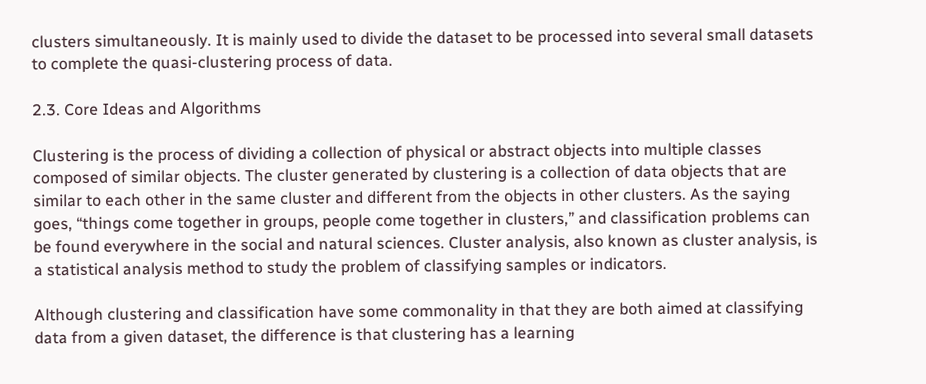clusters simultaneously. It is mainly used to divide the dataset to be processed into several small datasets to complete the quasi-clustering process of data.

2.3. Core Ideas and Algorithms

Clustering is the process of dividing a collection of physical or abstract objects into multiple classes composed of similar objects. The cluster generated by clustering is a collection of data objects that are similar to each other in the same cluster and different from the objects in other clusters. As the saying goes, “things come together in groups, people come together in clusters,” and classification problems can be found everywhere in the social and natural sciences. Cluster analysis, also known as cluster analysis, is a statistical analysis method to study the problem of classifying samples or indicators.

Although clustering and classification have some commonality in that they are both aimed at classifying data from a given dataset, the difference is that clustering has a learning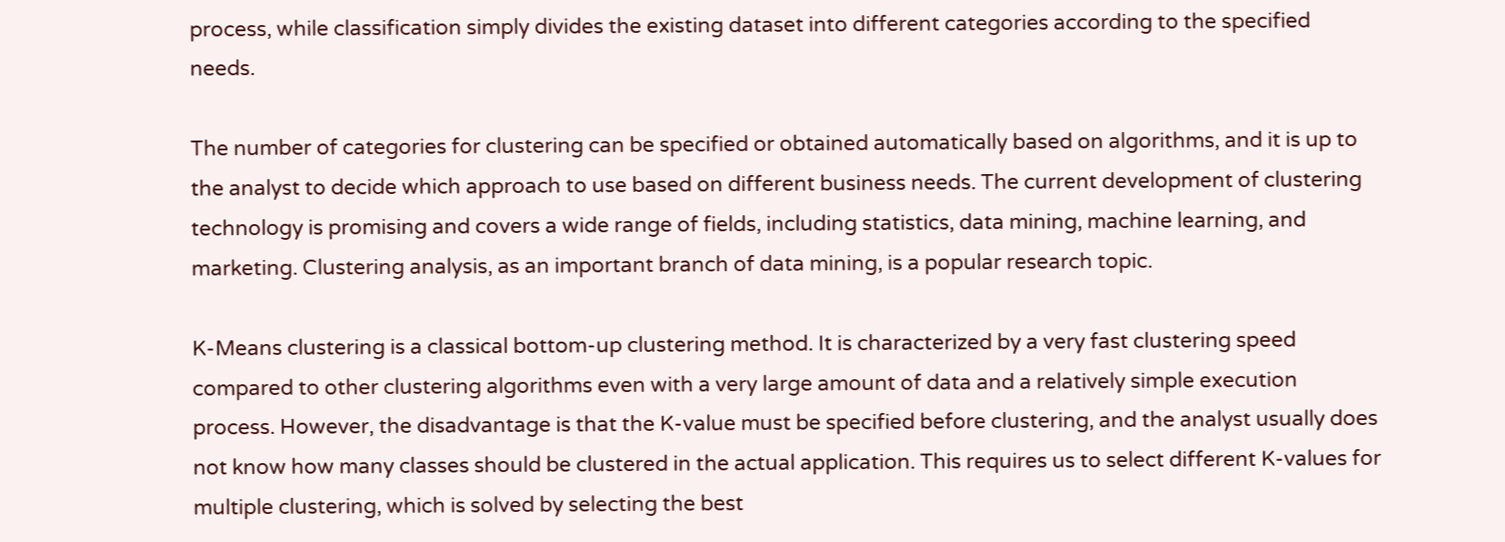process, while classification simply divides the existing dataset into different categories according to the specified needs.

The number of categories for clustering can be specified or obtained automatically based on algorithms, and it is up to the analyst to decide which approach to use based on different business needs. The current development of clustering technology is promising and covers a wide range of fields, including statistics, data mining, machine learning, and marketing. Clustering analysis, as an important branch of data mining, is a popular research topic.

K-Means clustering is a classical bottom-up clustering method. It is characterized by a very fast clustering speed compared to other clustering algorithms even with a very large amount of data and a relatively simple execution process. However, the disadvantage is that the K-value must be specified before clustering, and the analyst usually does not know how many classes should be clustered in the actual application. This requires us to select different K-values for multiple clustering, which is solved by selecting the best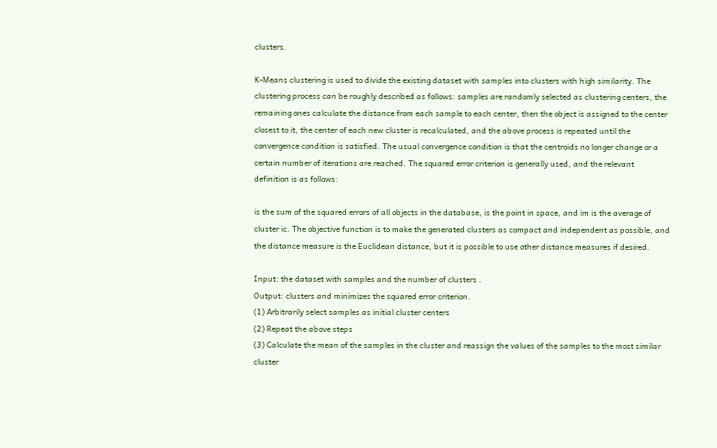clusters.

K-Means clustering is used to divide the existing dataset with samples into clusters with high similarity. The clustering process can be roughly described as follows: samples are randomly selected as clustering centers, the remaining ones calculate the distance from each sample to each center, then the object is assigned to the center closest to it, the center of each new cluster is recalculated, and the above process is repeated until the convergence condition is satisfied. The usual convergence condition is that the centroids no longer change or a certain number of iterations are reached. The squared error criterion is generally used, and the relevant definition is as follows:

is the sum of the squared errors of all objects in the database, is the point in space, and im is the average of cluster ic. The objective function is to make the generated clusters as compact and independent as possible, and the distance measure is the Euclidean distance, but it is possible to use other distance measures if desired.

Input: the dataset with samples and the number of clusters .
Output: clusters and minimizes the squared error criterion.
(1) Arbitrarily select samples as initial cluster centers
(2) Repeat the above steps
(3) Calculate the mean of the samples in the cluster and reassign the values of the samples to the most similar cluster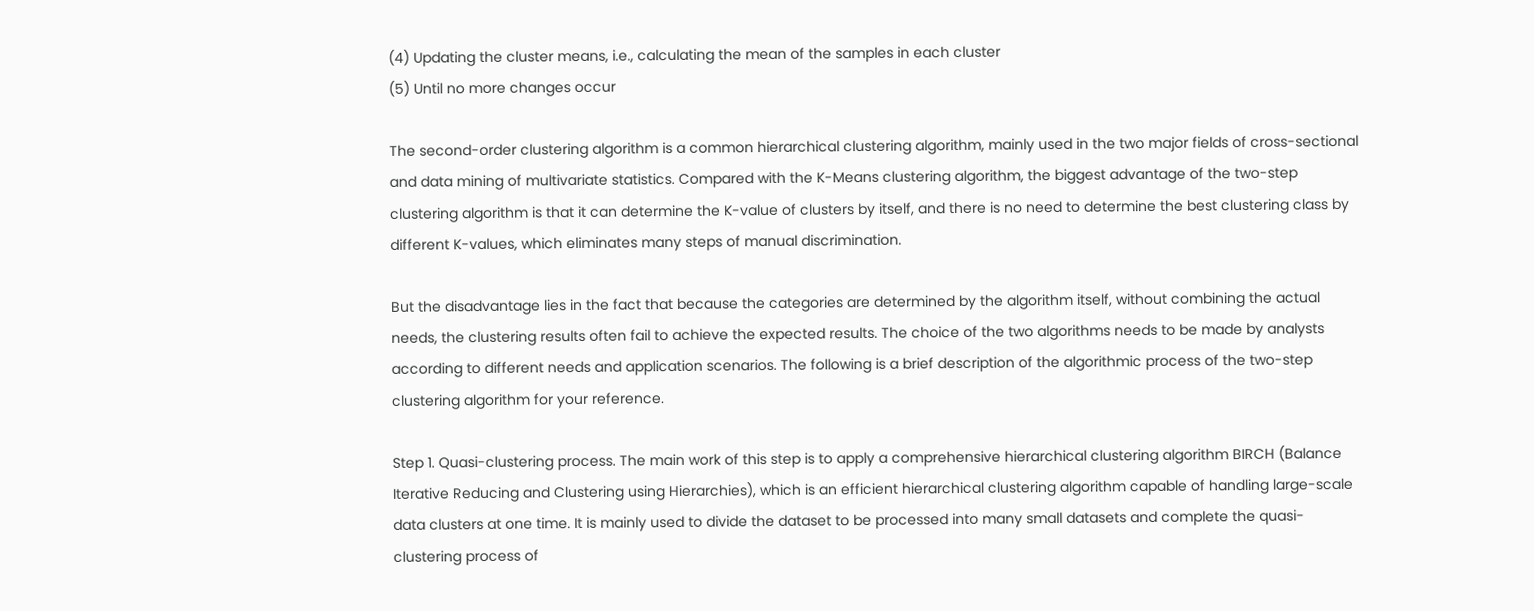(4) Updating the cluster means, i.e., calculating the mean of the samples in each cluster
(5) Until no more changes occur

The second-order clustering algorithm is a common hierarchical clustering algorithm, mainly used in the two major fields of cross-sectional and data mining of multivariate statistics. Compared with the K-Means clustering algorithm, the biggest advantage of the two-step clustering algorithm is that it can determine the K-value of clusters by itself, and there is no need to determine the best clustering class by different K-values, which eliminates many steps of manual discrimination.

But the disadvantage lies in the fact that because the categories are determined by the algorithm itself, without combining the actual needs, the clustering results often fail to achieve the expected results. The choice of the two algorithms needs to be made by analysts according to different needs and application scenarios. The following is a brief description of the algorithmic process of the two-step clustering algorithm for your reference.

Step 1. Quasi-clustering process. The main work of this step is to apply a comprehensive hierarchical clustering algorithm BIRCH (Balance Iterative Reducing and Clustering using Hierarchies), which is an efficient hierarchical clustering algorithm capable of handling large-scale data clusters at one time. It is mainly used to divide the dataset to be processed into many small datasets and complete the quasi-clustering process of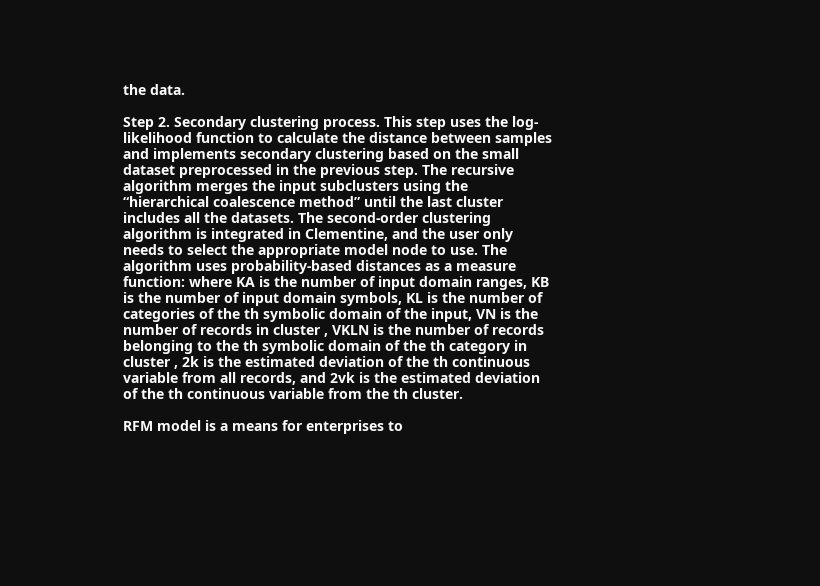the data.

Step 2. Secondary clustering process. This step uses the log-likelihood function to calculate the distance between samples and implements secondary clustering based on the small dataset preprocessed in the previous step. The recursive algorithm merges the input subclusters using the “hierarchical coalescence method” until the last cluster includes all the datasets. The second-order clustering algorithm is integrated in Clementine, and the user only needs to select the appropriate model node to use. The algorithm uses probability-based distances as a measure function: where KA is the number of input domain ranges, KB is the number of input domain symbols, KL is the number of categories of the th symbolic domain of the input, VN is the number of records in cluster , VKLN is the number of records belonging to the th symbolic domain of the th category in cluster , 2k is the estimated deviation of the th continuous variable from all records, and 2vk is the estimated deviation of the th continuous variable from the th cluster.

RFM model is a means for enterprises to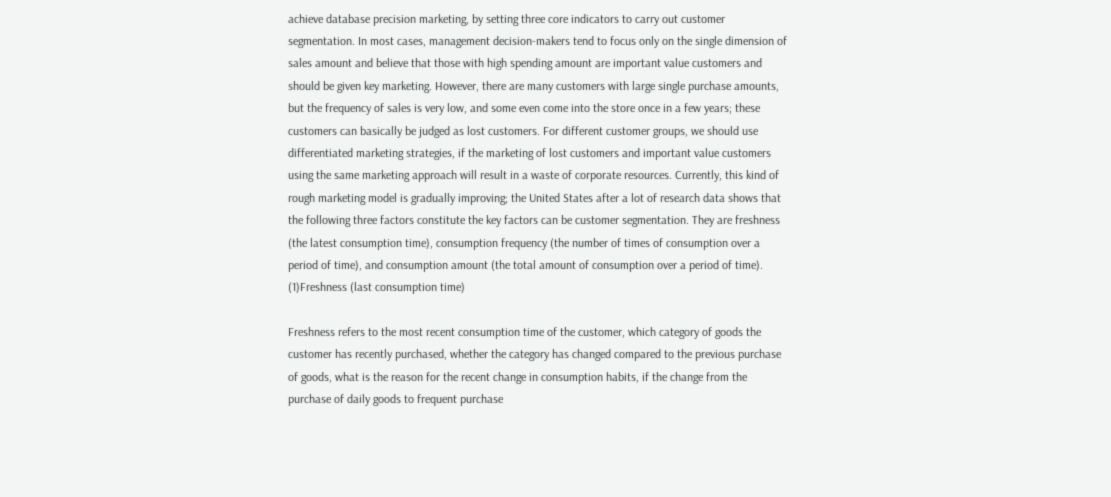achieve database precision marketing, by setting three core indicators to carry out customer segmentation. In most cases, management decision-makers tend to focus only on the single dimension of sales amount and believe that those with high spending amount are important value customers and should be given key marketing. However, there are many customers with large single purchase amounts, but the frequency of sales is very low, and some even come into the store once in a few years; these customers can basically be judged as lost customers. For different customer groups, we should use differentiated marketing strategies, if the marketing of lost customers and important value customers using the same marketing approach will result in a waste of corporate resources. Currently, this kind of rough marketing model is gradually improving; the United States after a lot of research data shows that the following three factors constitute the key factors can be customer segmentation. They are freshness (the latest consumption time), consumption frequency (the number of times of consumption over a period of time), and consumption amount (the total amount of consumption over a period of time). (1)Freshness (last consumption time)

Freshness refers to the most recent consumption time of the customer, which category of goods the customer has recently purchased, whether the category has changed compared to the previous purchase of goods, what is the reason for the recent change in consumption habits, if the change from the purchase of daily goods to frequent purchase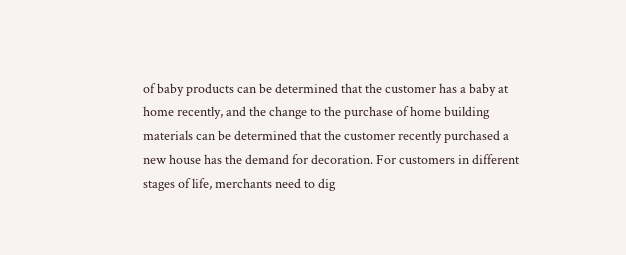of baby products can be determined that the customer has a baby at home recently, and the change to the purchase of home building materials can be determined that the customer recently purchased a new house has the demand for decoration. For customers in different stages of life, merchants need to dig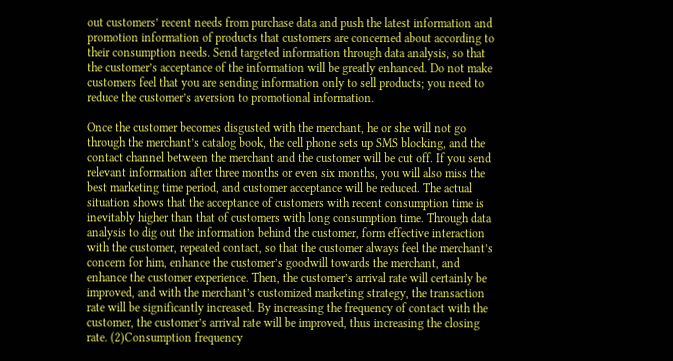out customers’ recent needs from purchase data and push the latest information and promotion information of products that customers are concerned about according to their consumption needs. Send targeted information through data analysis, so that the customer’s acceptance of the information will be greatly enhanced. Do not make customers feel that you are sending information only to sell products; you need to reduce the customer’s aversion to promotional information.

Once the customer becomes disgusted with the merchant, he or she will not go through the merchant’s catalog book, the cell phone sets up SMS blocking, and the contact channel between the merchant and the customer will be cut off. If you send relevant information after three months or even six months, you will also miss the best marketing time period, and customer acceptance will be reduced. The actual situation shows that the acceptance of customers with recent consumption time is inevitably higher than that of customers with long consumption time. Through data analysis to dig out the information behind the customer, form effective interaction with the customer, repeated contact, so that the customer always feel the merchant’s concern for him, enhance the customer’s goodwill towards the merchant, and enhance the customer experience. Then, the customer’s arrival rate will certainly be improved, and with the merchant’s customized marketing strategy, the transaction rate will be significantly increased. By increasing the frequency of contact with the customer, the customer’s arrival rate will be improved, thus increasing the closing rate. (2)Consumption frequency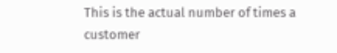This is the actual number of times a customer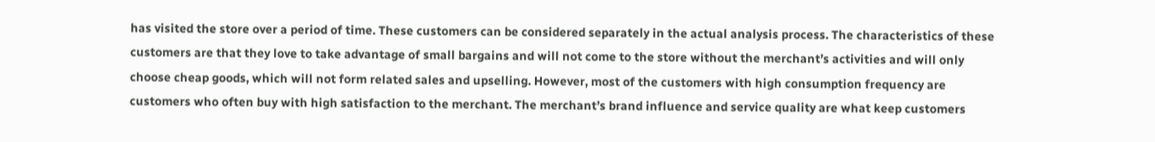has visited the store over a period of time. These customers can be considered separately in the actual analysis process. The characteristics of these customers are that they love to take advantage of small bargains and will not come to the store without the merchant’s activities and will only choose cheap goods, which will not form related sales and upselling. However, most of the customers with high consumption frequency are customers who often buy with high satisfaction to the merchant. The merchant’s brand influence and service quality are what keep customers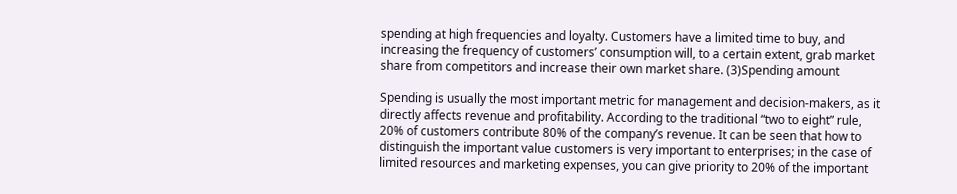spending at high frequencies and loyalty. Customers have a limited time to buy, and increasing the frequency of customers’ consumption will, to a certain extent, grab market share from competitors and increase their own market share. (3)Spending amount

Spending is usually the most important metric for management and decision-makers, as it directly affects revenue and profitability. According to the traditional “two to eight” rule, 20% of customers contribute 80% of the company’s revenue. It can be seen that how to distinguish the important value customers is very important to enterprises; in the case of limited resources and marketing expenses, you can give priority to 20% of the important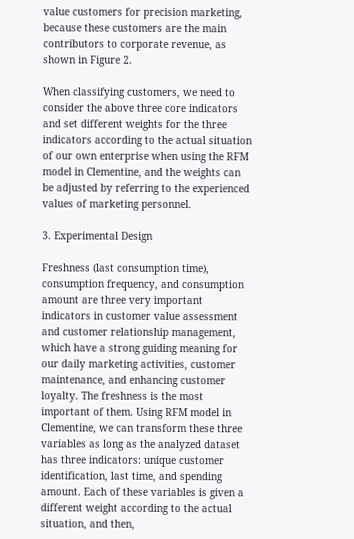value customers for precision marketing, because these customers are the main contributors to corporate revenue, as shown in Figure 2.

When classifying customers, we need to consider the above three core indicators and set different weights for the three indicators according to the actual situation of our own enterprise when using the RFM model in Clementine, and the weights can be adjusted by referring to the experienced values of marketing personnel.

3. Experimental Design

Freshness (last consumption time), consumption frequency, and consumption amount are three very important indicators in customer value assessment and customer relationship management, which have a strong guiding meaning for our daily marketing activities, customer maintenance, and enhancing customer loyalty. The freshness is the most important of them. Using RFM model in Clementine, we can transform these three variables as long as the analyzed dataset has three indicators: unique customer identification, last time, and spending amount. Each of these variables is given a different weight according to the actual situation, and then,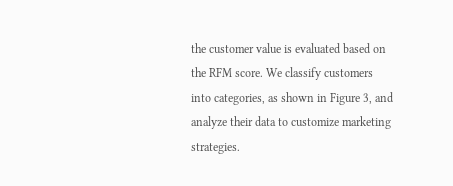the customer value is evaluated based on the RFM score. We classify customers into categories, as shown in Figure 3, and analyze their data to customize marketing strategies.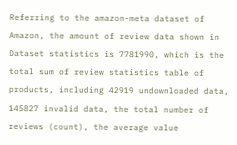Referring to the amazon-meta dataset of Amazon, the amount of review data shown in Dataset statistics is 7781990, which is the total sum of review statistics table of products, including 42919 undownloaded data, 145827 invalid data, the total number of reviews (count), the average value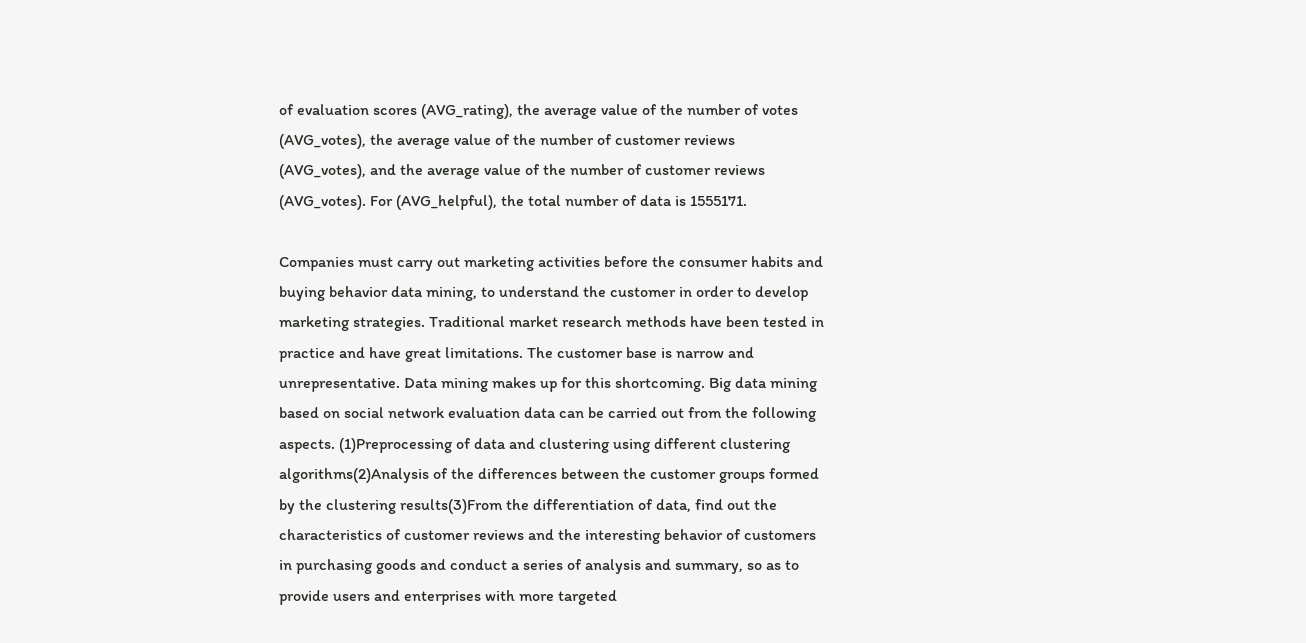of evaluation scores (AVG_rating), the average value of the number of votes (AVG_votes), the average value of the number of customer reviews (AVG_votes), and the average value of the number of customer reviews (AVG_votes). For (AVG_helpful), the total number of data is 1555171.

Companies must carry out marketing activities before the consumer habits and buying behavior data mining, to understand the customer in order to develop marketing strategies. Traditional market research methods have been tested in practice and have great limitations. The customer base is narrow and unrepresentative. Data mining makes up for this shortcoming. Big data mining based on social network evaluation data can be carried out from the following aspects. (1)Preprocessing of data and clustering using different clustering algorithms(2)Analysis of the differences between the customer groups formed by the clustering results(3)From the differentiation of data, find out the characteristics of customer reviews and the interesting behavior of customers in purchasing goods and conduct a series of analysis and summary, so as to provide users and enterprises with more targeted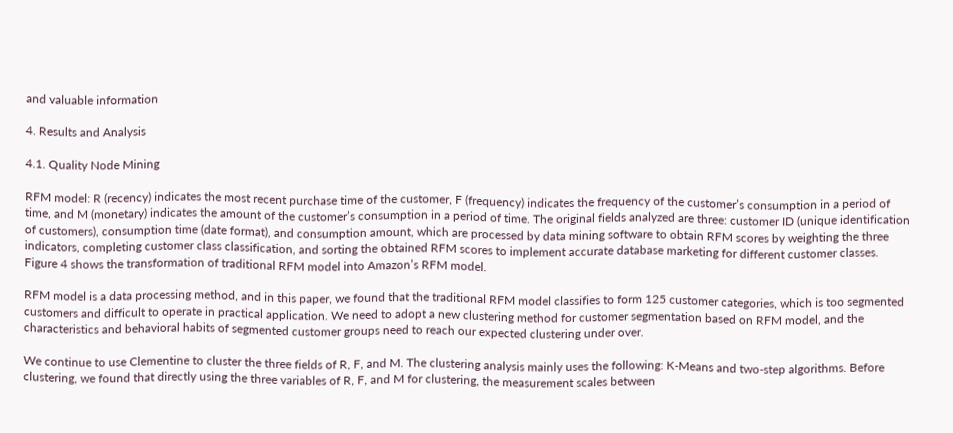and valuable information

4. Results and Analysis

4.1. Quality Node Mining

RFM model: R (recency) indicates the most recent purchase time of the customer, F (frequency) indicates the frequency of the customer’s consumption in a period of time, and M (monetary) indicates the amount of the customer’s consumption in a period of time. The original fields analyzed are three: customer ID (unique identification of customers), consumption time (date format), and consumption amount, which are processed by data mining software to obtain RFM scores by weighting the three indicators, completing customer class classification, and sorting the obtained RFM scores to implement accurate database marketing for different customer classes. Figure 4 shows the transformation of traditional RFM model into Amazon’s RFM model.

RFM model is a data processing method, and in this paper, we found that the traditional RFM model classifies to form 125 customer categories, which is too segmented customers and difficult to operate in practical application. We need to adopt a new clustering method for customer segmentation based on RFM model, and the characteristics and behavioral habits of segmented customer groups need to reach our expected clustering under over.

We continue to use Clementine to cluster the three fields of R, F, and M. The clustering analysis mainly uses the following: K-Means and two-step algorithms. Before clustering, we found that directly using the three variables of R, F, and M for clustering, the measurement scales between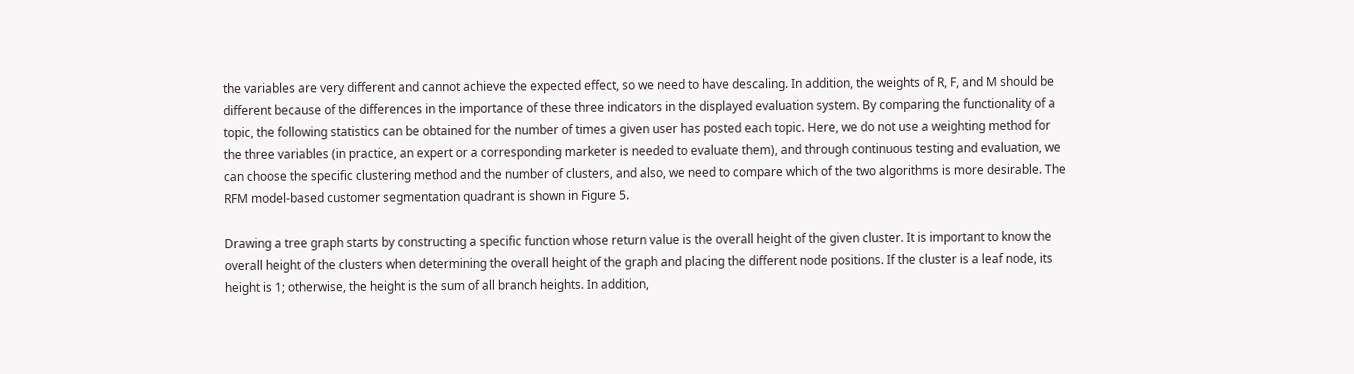the variables are very different and cannot achieve the expected effect, so we need to have descaling. In addition, the weights of R, F, and M should be different because of the differences in the importance of these three indicators in the displayed evaluation system. By comparing the functionality of a topic, the following statistics can be obtained for the number of times a given user has posted each topic. Here, we do not use a weighting method for the three variables (in practice, an expert or a corresponding marketer is needed to evaluate them), and through continuous testing and evaluation, we can choose the specific clustering method and the number of clusters, and also, we need to compare which of the two algorithms is more desirable. The RFM model-based customer segmentation quadrant is shown in Figure 5.

Drawing a tree graph starts by constructing a specific function whose return value is the overall height of the given cluster. It is important to know the overall height of the clusters when determining the overall height of the graph and placing the different node positions. If the cluster is a leaf node, its height is 1; otherwise, the height is the sum of all branch heights. In addition,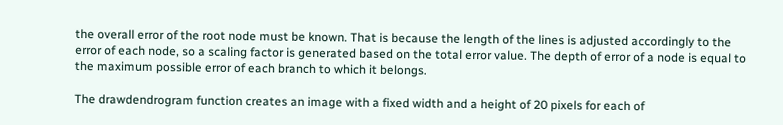the overall error of the root node must be known. That is because the length of the lines is adjusted accordingly to the error of each node, so a scaling factor is generated based on the total error value. The depth of error of a node is equal to the maximum possible error of each branch to which it belongs.

The drawdendrogram function creates an image with a fixed width and a height of 20 pixels for each of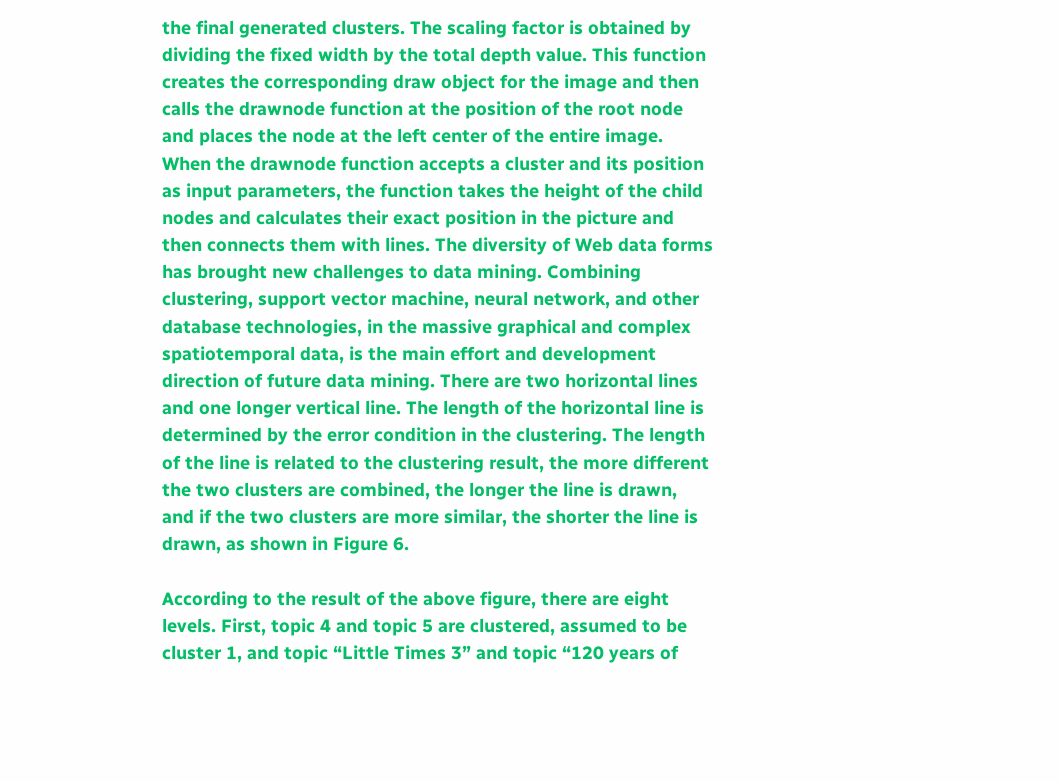the final generated clusters. The scaling factor is obtained by dividing the fixed width by the total depth value. This function creates the corresponding draw object for the image and then calls the drawnode function at the position of the root node and places the node at the left center of the entire image. When the drawnode function accepts a cluster and its position as input parameters, the function takes the height of the child nodes and calculates their exact position in the picture and then connects them with lines. The diversity of Web data forms has brought new challenges to data mining. Combining clustering, support vector machine, neural network, and other database technologies, in the massive graphical and complex spatiotemporal data, is the main effort and development direction of future data mining. There are two horizontal lines and one longer vertical line. The length of the horizontal line is determined by the error condition in the clustering. The length of the line is related to the clustering result, the more different the two clusters are combined, the longer the line is drawn, and if the two clusters are more similar, the shorter the line is drawn, as shown in Figure 6.

According to the result of the above figure, there are eight levels. First, topic 4 and topic 5 are clustered, assumed to be cluster 1, and topic “Little Times 3” and topic “120 years of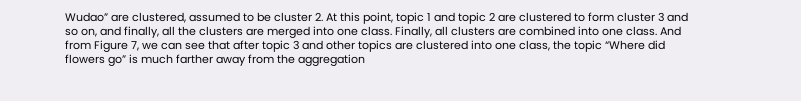Wudao” are clustered, assumed to be cluster 2. At this point, topic 1 and topic 2 are clustered to form cluster 3 and so on, and finally, all the clusters are merged into one class. Finally, all clusters are combined into one class. And from Figure 7, we can see that after topic 3 and other topics are clustered into one class, the topic “Where did flowers go” is much farther away from the aggregation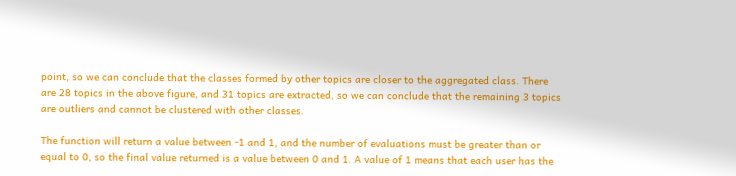point, so we can conclude that the classes formed by other topics are closer to the aggregated class. There are 28 topics in the above figure, and 31 topics are extracted, so we can conclude that the remaining 3 topics are outliers and cannot be clustered with other classes.

The function will return a value between -1 and 1, and the number of evaluations must be greater than or equal to 0, so the final value returned is a value between 0 and 1. A value of 1 means that each user has the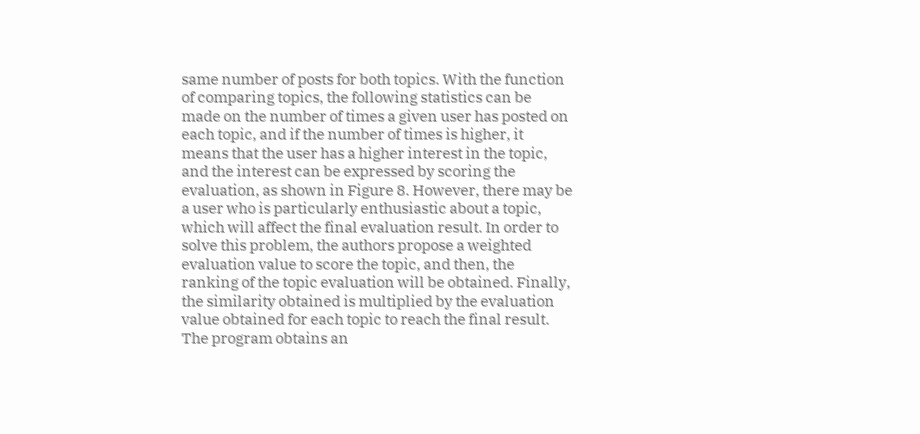same number of posts for both topics. With the function of comparing topics, the following statistics can be made on the number of times a given user has posted on each topic, and if the number of times is higher, it means that the user has a higher interest in the topic, and the interest can be expressed by scoring the evaluation, as shown in Figure 8. However, there may be a user who is particularly enthusiastic about a topic, which will affect the final evaluation result. In order to solve this problem, the authors propose a weighted evaluation value to score the topic, and then, the ranking of the topic evaluation will be obtained. Finally, the similarity obtained is multiplied by the evaluation value obtained for each topic to reach the final result. The program obtains an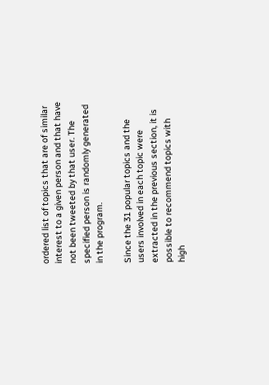ordered list of topics that are of similar interest to a given person and that have not been tweeted by that user. The specified person is randomly generated in the program.

Since the 31 popular topics and the users involved in each topic were extracted in the previous section, it is possible to recommend topics with high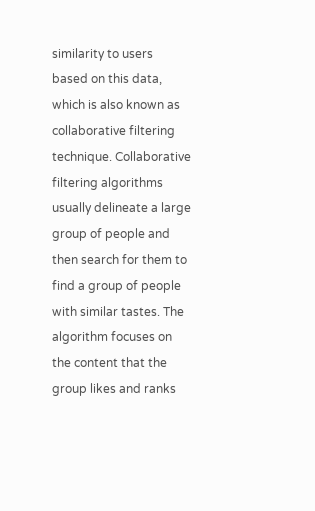similarity to users based on this data, which is also known as collaborative filtering technique. Collaborative filtering algorithms usually delineate a large group of people and then search for them to find a group of people with similar tastes. The algorithm focuses on the content that the group likes and ranks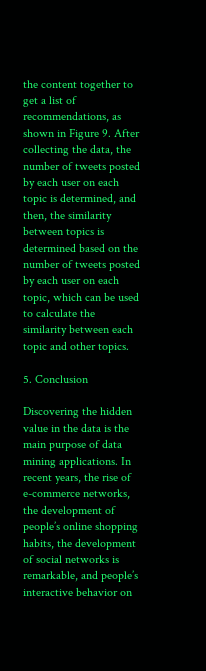the content together to get a list of recommendations, as shown in Figure 9. After collecting the data, the number of tweets posted by each user on each topic is determined, and then, the similarity between topics is determined based on the number of tweets posted by each user on each topic, which can be used to calculate the similarity between each topic and other topics.

5. Conclusion

Discovering the hidden value in the data is the main purpose of data mining applications. In recent years, the rise of e-commerce networks, the development of people’s online shopping habits, the development of social networks is remarkable, and people’s interactive behavior on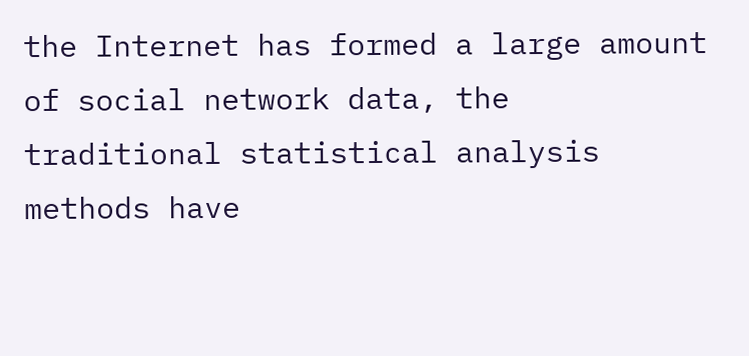the Internet has formed a large amount of social network data, the traditional statistical analysis methods have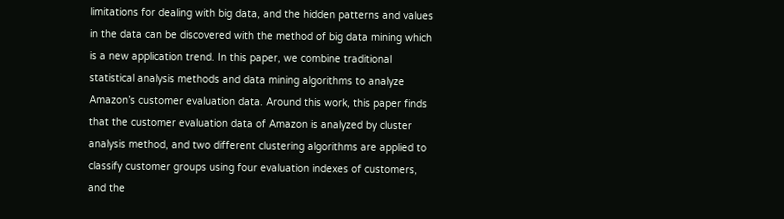limitations for dealing with big data, and the hidden patterns and values in the data can be discovered with the method of big data mining which is a new application trend. In this paper, we combine traditional statistical analysis methods and data mining algorithms to analyze Amazon’s customer evaluation data. Around this work, this paper finds that the customer evaluation data of Amazon is analyzed by cluster analysis method, and two different clustering algorithms are applied to classify customer groups using four evaluation indexes of customers, and the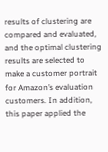results of clustering are compared and evaluated, and the optimal clustering results are selected to make a customer portrait for Amazon’s evaluation customers. In addition, this paper applied the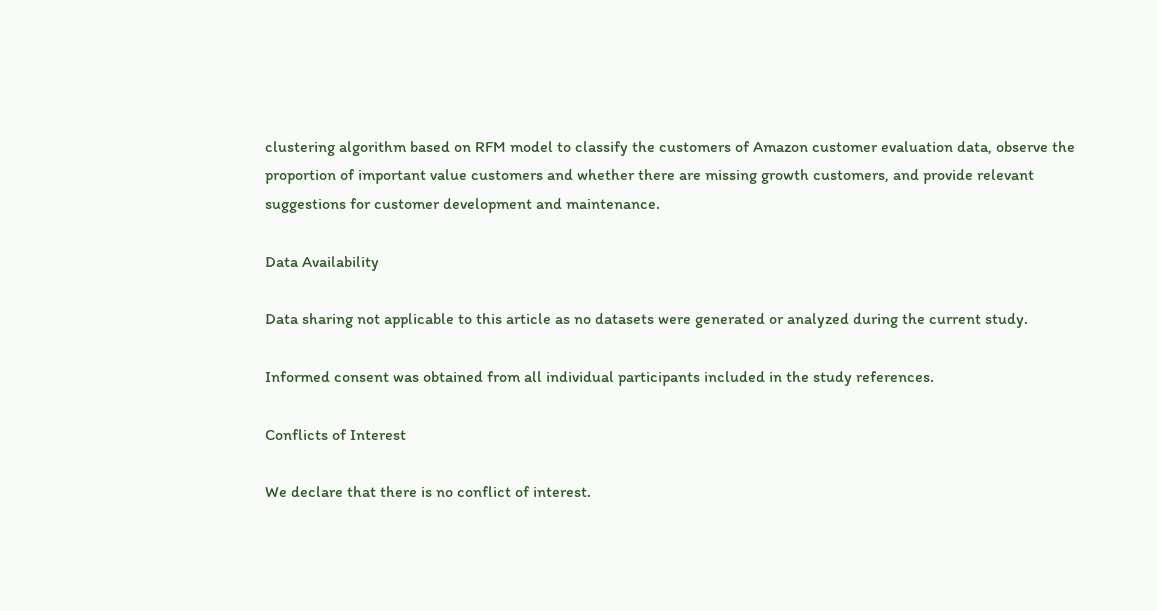clustering algorithm based on RFM model to classify the customers of Amazon customer evaluation data, observe the proportion of important value customers and whether there are missing growth customers, and provide relevant suggestions for customer development and maintenance.

Data Availability

Data sharing not applicable to this article as no datasets were generated or analyzed during the current study.

Informed consent was obtained from all individual participants included in the study references.

Conflicts of Interest

We declare that there is no conflict of interest.